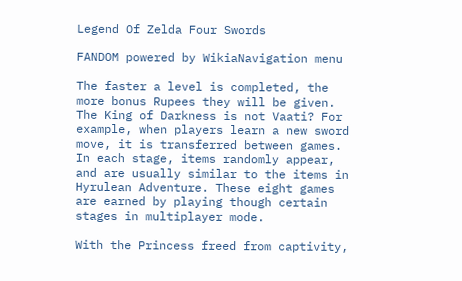Legend Of Zelda Four Swords

FANDOM powered by WikiaNavigation menu

The faster a level is completed, the more bonus Rupees they will be given. The King of Darkness is not Vaati? For example, when players learn a new sword move, it is transferred between games. In each stage, items randomly appear, and are usually similar to the items in Hyrulean Adventure. These eight games are earned by playing though certain stages in multiplayer mode.

With the Princess freed from captivity,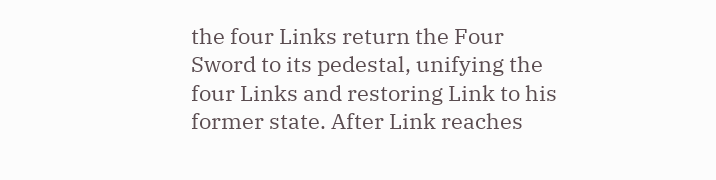the four Links return the Four Sword to its pedestal, unifying the four Links and restoring Link to his former state. After Link reaches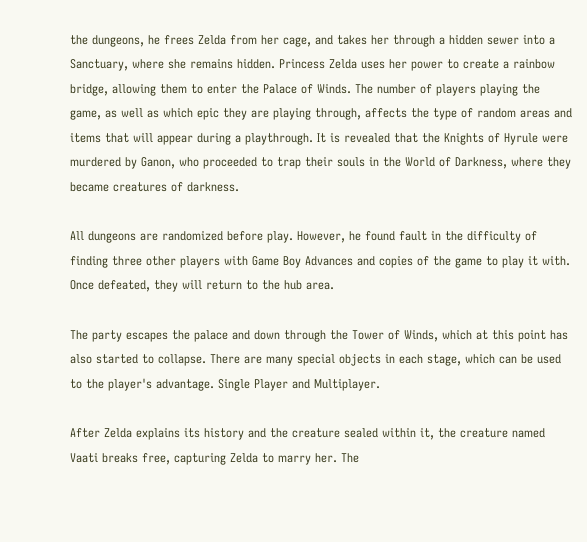the dungeons, he frees Zelda from her cage, and takes her through a hidden sewer into a Sanctuary, where she remains hidden. Princess Zelda uses her power to create a rainbow bridge, allowing them to enter the Palace of Winds. The number of players playing the game, as well as which epic they are playing through, affects the type of random areas and items that will appear during a playthrough. It is revealed that the Knights of Hyrule were murdered by Ganon, who proceeded to trap their souls in the World of Darkness, where they became creatures of darkness.

All dungeons are randomized before play. However, he found fault in the difficulty of finding three other players with Game Boy Advances and copies of the game to play it with. Once defeated, they will return to the hub area.

The party escapes the palace and down through the Tower of Winds, which at this point has also started to collapse. There are many special objects in each stage, which can be used to the player's advantage. Single Player and Multiplayer.

After Zelda explains its history and the creature sealed within it, the creature named Vaati breaks free, capturing Zelda to marry her. The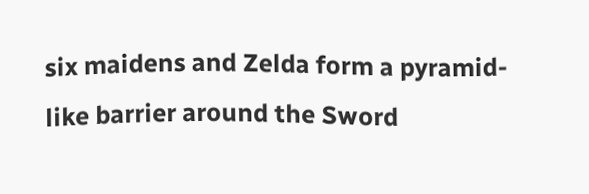six maidens and Zelda form a pyramid-like barrier around the Sword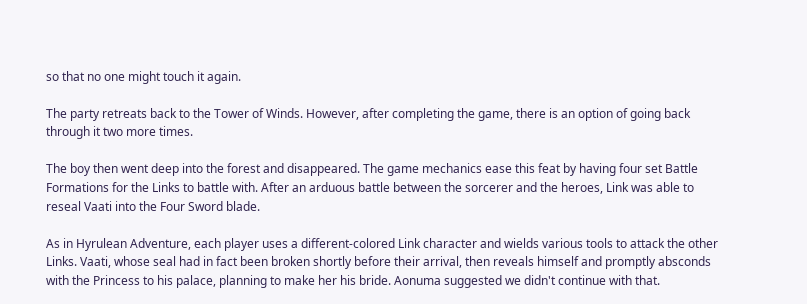so that no one might touch it again.

The party retreats back to the Tower of Winds. However, after completing the game, there is an option of going back through it two more times.

The boy then went deep into the forest and disappeared. The game mechanics ease this feat by having four set Battle Formations for the Links to battle with. After an arduous battle between the sorcerer and the heroes, Link was able to reseal Vaati into the Four Sword blade.

As in Hyrulean Adventure, each player uses a different-colored Link character and wields various tools to attack the other Links. Vaati, whose seal had in fact been broken shortly before their arrival, then reveals himself and promptly absconds with the Princess to his palace, planning to make her his bride. Aonuma suggested we didn't continue with that.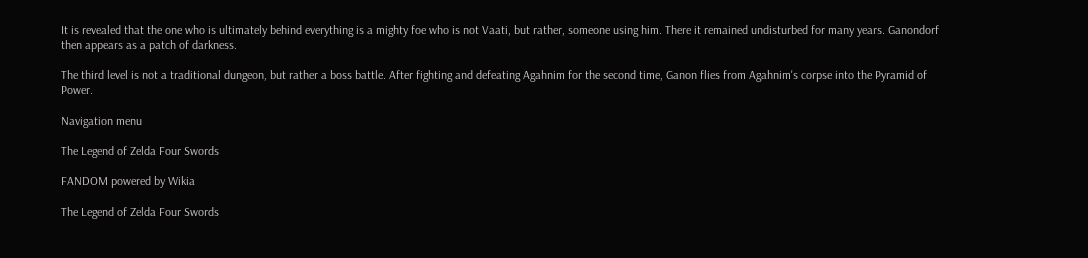It is revealed that the one who is ultimately behind everything is a mighty foe who is not Vaati, but rather, someone using him. There it remained undisturbed for many years. Ganondorf then appears as a patch of darkness.

The third level is not a traditional dungeon, but rather a boss battle. After fighting and defeating Agahnim for the second time, Ganon flies from Agahnim's corpse into the Pyramid of Power.

Navigation menu

The Legend of Zelda Four Swords

FANDOM powered by Wikia

The Legend of Zelda Four Swords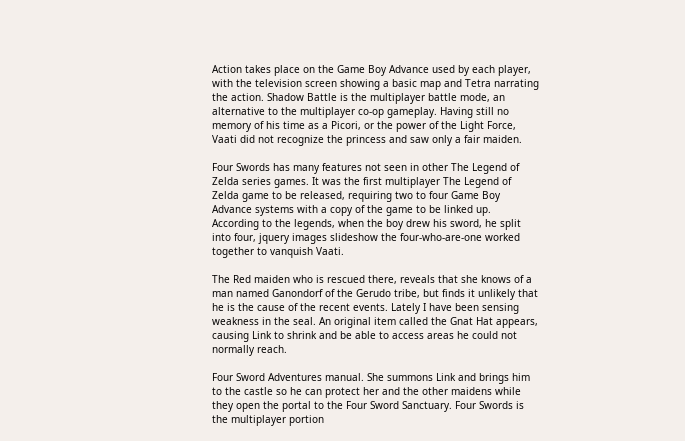Action takes place on the Game Boy Advance used by each player, with the television screen showing a basic map and Tetra narrating the action. Shadow Battle is the multiplayer battle mode, an alternative to the multiplayer co-op gameplay. Having still no memory of his time as a Picori, or the power of the Light Force, Vaati did not recognize the princess and saw only a fair maiden.

Four Swords has many features not seen in other The Legend of Zelda series games. It was the first multiplayer The Legend of Zelda game to be released, requiring two to four Game Boy Advance systems with a copy of the game to be linked up. According to the legends, when the boy drew his sword, he split into four, jquery images slideshow the four-who-are-one worked together to vanquish Vaati.

The Red maiden who is rescued there, reveals that she knows of a man named Ganondorf of the Gerudo tribe, but finds it unlikely that he is the cause of the recent events. Lately I have been sensing weakness in the seal. An original item called the Gnat Hat appears, causing Link to shrink and be able to access areas he could not normally reach.

Four Sword Adventures manual. She summons Link and brings him to the castle so he can protect her and the other maidens while they open the portal to the Four Sword Sanctuary. Four Swords is the multiplayer portion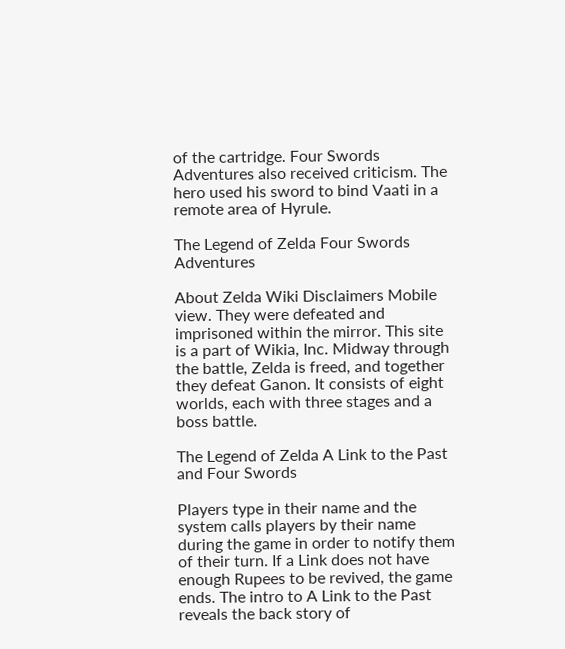of the cartridge. Four Swords Adventures also received criticism. The hero used his sword to bind Vaati in a remote area of Hyrule.

The Legend of Zelda Four Swords Adventures

About Zelda Wiki Disclaimers Mobile view. They were defeated and imprisoned within the mirror. This site is a part of Wikia, Inc. Midway through the battle, Zelda is freed, and together they defeat Ganon. It consists of eight worlds, each with three stages and a boss battle.

The Legend of Zelda A Link to the Past and Four Swords

Players type in their name and the system calls players by their name during the game in order to notify them of their turn. If a Link does not have enough Rupees to be revived, the game ends. The intro to A Link to the Past reveals the back story of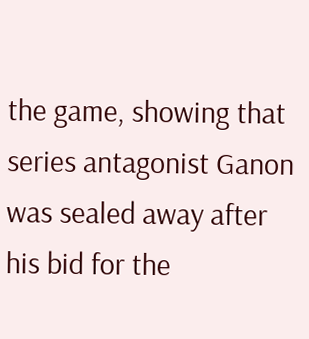the game, showing that series antagonist Ganon was sealed away after his bid for the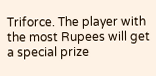Triforce. The player with the most Rupees will get a special prize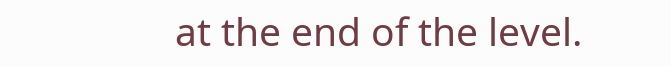at the end of the level.